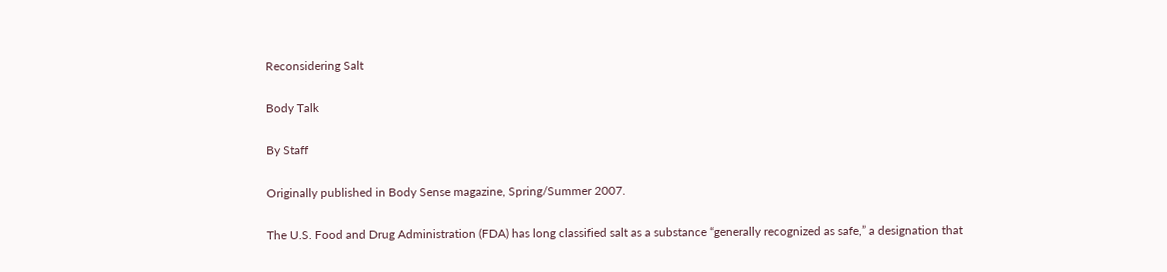Reconsidering Salt

Body Talk

By Staff

Originally published in Body Sense magazine, Spring/Summer 2007.

The U.S. Food and Drug Administration (FDA) has long classified salt as a substance “generally recognized as safe,” a designation that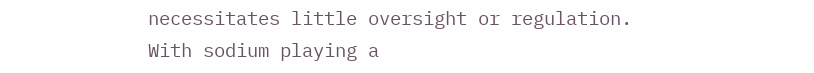necessitates little oversight or regulation. With sodium playing a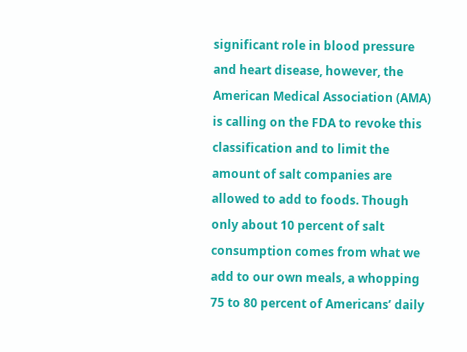significant role in blood pressure and heart disease, however, the American Medical Association (AMA) is calling on the FDA to revoke this classification and to limit the amount of salt companies are allowed to add to foods. Though only about 10 percent of salt consumption comes from what we add to our own meals, a whopping 75 to 80 percent of Americans’ daily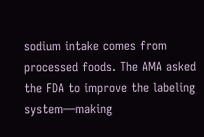sodium intake comes from processed foods. The AMA asked the FDA to improve the labeling system—making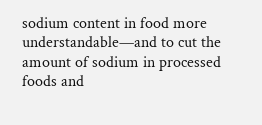sodium content in food more understandable—and to cut the amount of sodium in processed foods and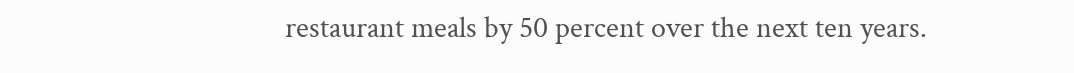restaurant meals by 50 percent over the next ten years.